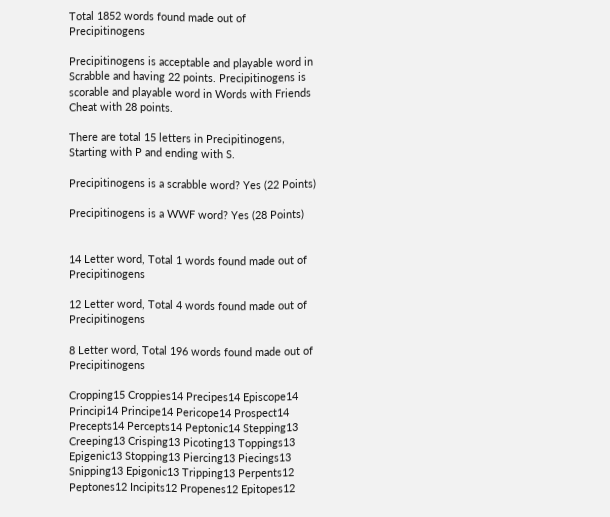Total 1852 words found made out of Precipitinogens

Precipitinogens is acceptable and playable word in Scrabble and having 22 points. Precipitinogens is scorable and playable word in Words with Friends Cheat with 28 points.

There are total 15 letters in Precipitinogens, Starting with P and ending with S.

Precipitinogens is a scrabble word? Yes (22 Points)

Precipitinogens is a WWF word? Yes (28 Points)


14 Letter word, Total 1 words found made out of Precipitinogens

12 Letter word, Total 4 words found made out of Precipitinogens

8 Letter word, Total 196 words found made out of Precipitinogens

Cropping15 Croppies14 Precipes14 Episcope14 Principi14 Principe14 Pericope14 Prospect14 Precepts14 Percepts14 Peptonic14 Stepping13 Creeping13 Crisping13 Picoting13 Toppings13 Epigenic13 Stopping13 Piercing13 Piecings13 Snipping13 Epigonic13 Tripping13 Perpents12 Peptones12 Incipits12 Propenes12 Epitopes12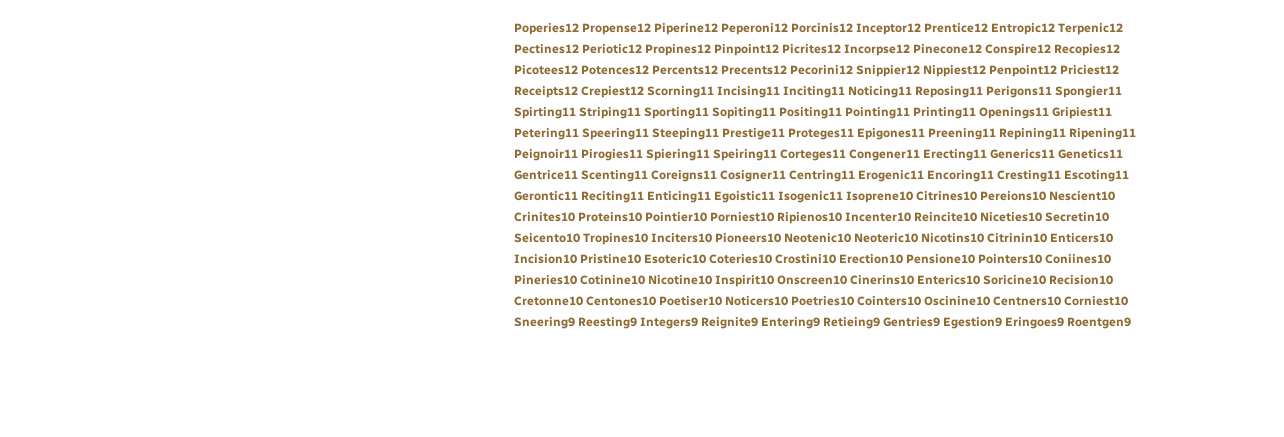Poperies12 Propense12 Piperine12 Peperoni12 Porcinis12 Inceptor12 Prentice12 Entropic12 Terpenic12 Pectines12 Periotic12 Propines12 Pinpoint12 Picrites12 Incorpse12 Pinecone12 Conspire12 Recopies12 Picotees12 Potences12 Percents12 Precents12 Pecorini12 Snippier12 Nippiest12 Penpoint12 Priciest12 Receipts12 Crepiest12 Scorning11 Incising11 Inciting11 Noticing11 Reposing11 Perigons11 Spongier11 Spirting11 Striping11 Sporting11 Sopiting11 Positing11 Pointing11 Printing11 Openings11 Gripiest11 Petering11 Speering11 Steeping11 Prestige11 Proteges11 Epigones11 Preening11 Repining11 Ripening11 Peignoir11 Pirogies11 Spiering11 Speiring11 Corteges11 Congener11 Erecting11 Generics11 Genetics11 Gentrice11 Scenting11 Coreigns11 Cosigner11 Centring11 Erogenic11 Encoring11 Cresting11 Escoting11 Gerontic11 Reciting11 Enticing11 Egoistic11 Isogenic11 Isoprene10 Citrines10 Pereions10 Nescient10 Crinites10 Proteins10 Pointier10 Porniest10 Ripienos10 Incenter10 Reincite10 Niceties10 Secretin10 Seicento10 Tropines10 Inciters10 Pioneers10 Neotenic10 Neoteric10 Nicotins10 Citrinin10 Enticers10 Incision10 Pristine10 Esoteric10 Coteries10 Crostini10 Erection10 Pensione10 Pointers10 Coniines10 Pineries10 Cotinine10 Nicotine10 Inspirit10 Onscreen10 Cinerins10 Enterics10 Soricine10 Recision10 Cretonne10 Centones10 Poetiser10 Noticers10 Poetries10 Cointers10 Oscinine10 Centners10 Corniest10 Sneering9 Reesting9 Integers9 Reignite9 Entering9 Retieing9 Gentries9 Egestion9 Eringoes9 Roentgen9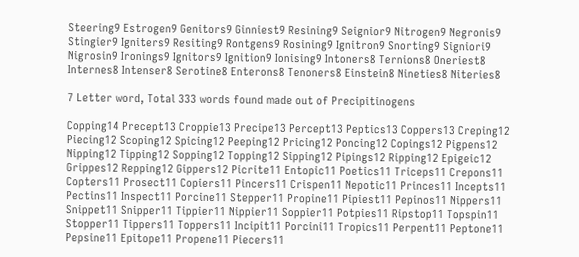Steering9 Estrogen9 Genitors9 Ginniest9 Resining9 Seignior9 Nitrogen9 Negronis9 Stingier9 Igniters9 Resiting9 Rontgens9 Rosining9 Ignitron9 Snorting9 Signiori9 Nigrosin9 Ironings9 Ignitors9 Ignition9 Ionising9 Intoners8 Ternions8 Oneriest8 Internes8 Intenser8 Serotine8 Enterons8 Tenoners8 Einstein8 Nineties8 Niteries8

7 Letter word, Total 333 words found made out of Precipitinogens

Copping14 Precept13 Croppie13 Precipe13 Percept13 Peptics13 Coppers13 Creping12 Piecing12 Scoping12 Spicing12 Peeping12 Pricing12 Poncing12 Copings12 Pigpens12 Nipping12 Tipping12 Sopping12 Topping12 Sipping12 Pipings12 Ripping12 Epigeic12 Grippes12 Repping12 Gippers12 Picrite11 Entopic11 Poetics11 Triceps11 Crepons11 Copters11 Prosect11 Copiers11 Pincers11 Crispen11 Nepotic11 Princes11 Incepts11 Pectins11 Inspect11 Porcine11 Stepper11 Propine11 Pipiest11 Pepinos11 Nippers11 Snippet11 Snipper11 Tippier11 Nippier11 Soppier11 Potpies11 Ripstop11 Topspin11 Stopper11 Tippers11 Toppers11 Incipit11 Porcini11 Tropics11 Perpent11 Peptone11 Pepsine11 Epitope11 Propene11 Piecers11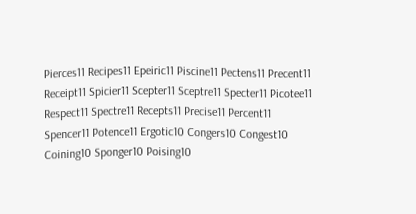Pierces11 Recipes11 Epeiric11 Piscine11 Pectens11 Precent11 Receipt11 Spicier11 Scepter11 Sceptre11 Specter11 Picotee11 Respect11 Spectre11 Recepts11 Precise11 Percent11 Spencer11 Potence11 Ergotic10 Congers10 Congest10 Coining10 Sponger10 Poising10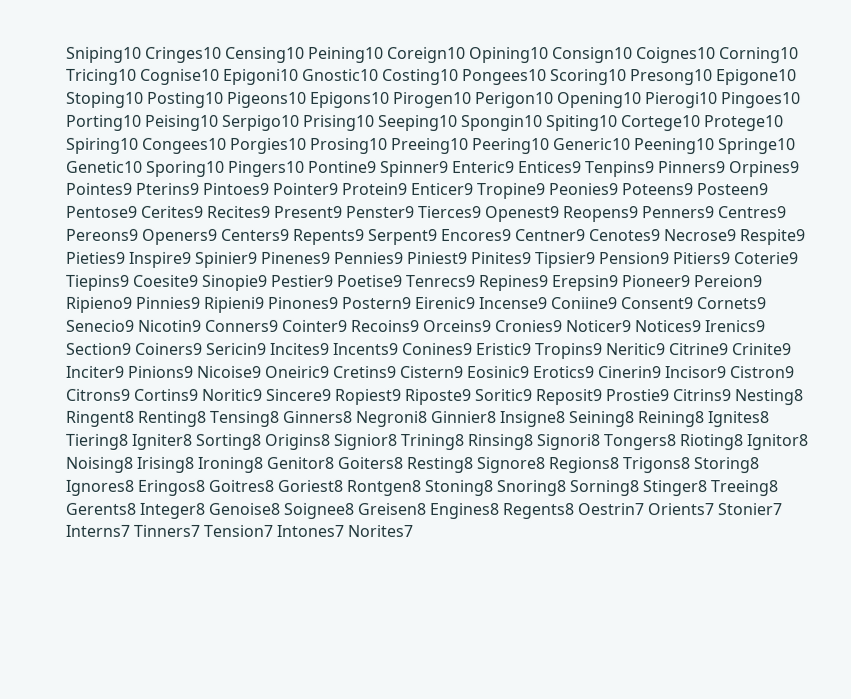Sniping10 Cringes10 Censing10 Peining10 Coreign10 Opining10 Consign10 Coignes10 Corning10 Tricing10 Cognise10 Epigoni10 Gnostic10 Costing10 Pongees10 Scoring10 Presong10 Epigone10 Stoping10 Posting10 Pigeons10 Epigons10 Pirogen10 Perigon10 Opening10 Pierogi10 Pingoes10 Porting10 Peising10 Serpigo10 Prising10 Seeping10 Spongin10 Spiting10 Cortege10 Protege10 Spiring10 Congees10 Porgies10 Prosing10 Preeing10 Peering10 Generic10 Peening10 Springe10 Genetic10 Sporing10 Pingers10 Pontine9 Spinner9 Enteric9 Entices9 Tenpins9 Pinners9 Orpines9 Pointes9 Pterins9 Pintoes9 Pointer9 Protein9 Enticer9 Tropine9 Peonies9 Poteens9 Posteen9 Pentose9 Cerites9 Recites9 Present9 Penster9 Tierces9 Openest9 Reopens9 Penners9 Centres9 Pereons9 Openers9 Centers9 Repents9 Serpent9 Encores9 Centner9 Cenotes9 Necrose9 Respite9 Pieties9 Inspire9 Spinier9 Pinenes9 Pennies9 Piniest9 Pinites9 Tipsier9 Pension9 Pitiers9 Coterie9 Tiepins9 Coesite9 Sinopie9 Pestier9 Poetise9 Tenrecs9 Repines9 Erepsin9 Pioneer9 Pereion9 Ripieno9 Pinnies9 Ripieni9 Pinones9 Postern9 Eirenic9 Incense9 Coniine9 Consent9 Cornets9 Senecio9 Nicotin9 Conners9 Cointer9 Recoins9 Orceins9 Cronies9 Noticer9 Notices9 Irenics9 Section9 Coiners9 Sericin9 Incites9 Incents9 Conines9 Eristic9 Tropins9 Neritic9 Citrine9 Crinite9 Inciter9 Pinions9 Nicoise9 Oneiric9 Cretins9 Cistern9 Eosinic9 Erotics9 Cinerin9 Incisor9 Cistron9 Citrons9 Cortins9 Noritic9 Sincere9 Ropiest9 Riposte9 Soritic9 Reposit9 Prostie9 Citrins9 Nesting8 Ringent8 Renting8 Tensing8 Ginners8 Negroni8 Ginnier8 Insigne8 Seining8 Reining8 Ignites8 Tiering8 Igniter8 Sorting8 Origins8 Signior8 Trining8 Rinsing8 Signori8 Tongers8 Rioting8 Ignitor8 Noising8 Irising8 Ironing8 Genitor8 Goiters8 Resting8 Signore8 Regions8 Trigons8 Storing8 Ignores8 Eringos8 Goitres8 Goriest8 Rontgen8 Stoning8 Snoring8 Sorning8 Stinger8 Treeing8 Gerents8 Integer8 Genoise8 Soignee8 Greisen8 Engines8 Regents8 Oestrin7 Orients7 Stonier7 Interns7 Tinners7 Tension7 Intones7 Norites7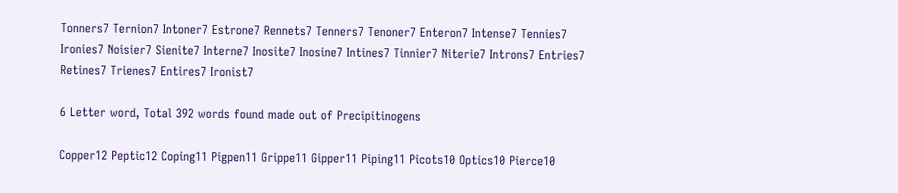Tonners7 Ternion7 Intoner7 Estrone7 Rennets7 Tenners7 Tenoner7 Enteron7 Intense7 Tennies7 Ironies7 Noisier7 Sienite7 Interne7 Inosite7 Inosine7 Intines7 Tinnier7 Niterie7 Introns7 Entries7 Retines7 Trienes7 Entires7 Ironist7

6 Letter word, Total 392 words found made out of Precipitinogens

Copper12 Peptic12 Coping11 Pigpen11 Grippe11 Gipper11 Piping11 Picots10 Optics10 Pierce10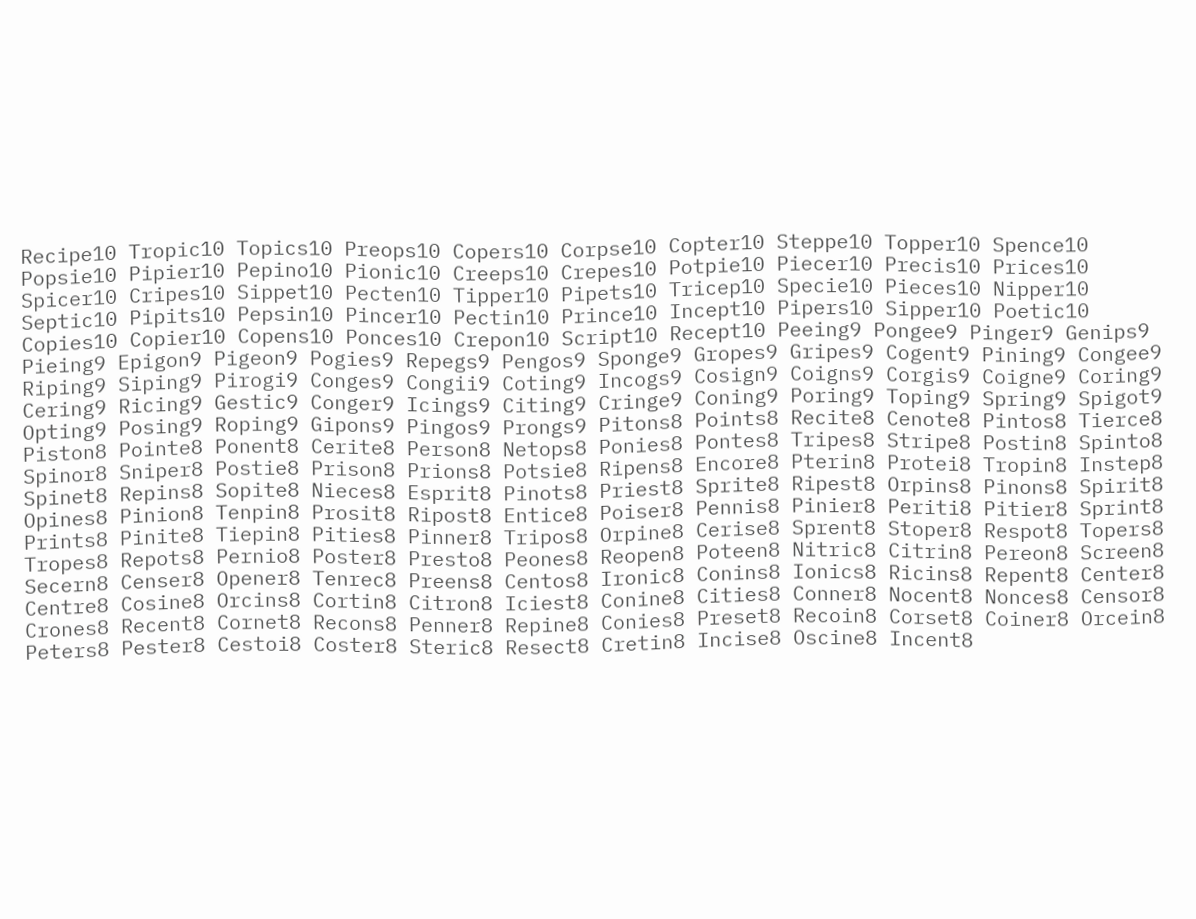Recipe10 Tropic10 Topics10 Preops10 Copers10 Corpse10 Copter10 Steppe10 Topper10 Spence10 Popsie10 Pipier10 Pepino10 Pionic10 Creeps10 Crepes10 Potpie10 Piecer10 Precis10 Prices10 Spicer10 Cripes10 Sippet10 Pecten10 Tipper10 Pipets10 Tricep10 Specie10 Pieces10 Nipper10 Septic10 Pipits10 Pepsin10 Pincer10 Pectin10 Prince10 Incept10 Pipers10 Sipper10 Poetic10 Copies10 Copier10 Copens10 Ponces10 Crepon10 Script10 Recept10 Peeing9 Pongee9 Pinger9 Genips9 Pieing9 Epigon9 Pigeon9 Pogies9 Repegs9 Pengos9 Sponge9 Gropes9 Gripes9 Cogent9 Pining9 Congee9 Riping9 Siping9 Pirogi9 Conges9 Congii9 Coting9 Incogs9 Cosign9 Coigns9 Corgis9 Coigne9 Coring9 Cering9 Ricing9 Gestic9 Conger9 Icings9 Citing9 Cringe9 Coning9 Poring9 Toping9 Spring9 Spigot9 Opting9 Posing9 Roping9 Gipons9 Pingos9 Prongs9 Pitons8 Points8 Recite8 Cenote8 Pintos8 Tierce8 Piston8 Pointe8 Ponent8 Cerite8 Person8 Netops8 Ponies8 Pontes8 Tripes8 Stripe8 Postin8 Spinto8 Spinor8 Sniper8 Postie8 Prison8 Prions8 Potsie8 Ripens8 Encore8 Pterin8 Protei8 Tropin8 Instep8 Spinet8 Repins8 Sopite8 Nieces8 Esprit8 Pinots8 Priest8 Sprite8 Ripest8 Orpins8 Pinons8 Spirit8 Opines8 Pinion8 Tenpin8 Prosit8 Ripost8 Entice8 Poiser8 Pennis8 Pinier8 Periti8 Pitier8 Sprint8 Prints8 Pinite8 Tiepin8 Pities8 Pinner8 Tripos8 Orpine8 Cerise8 Sprent8 Stoper8 Respot8 Topers8 Tropes8 Repots8 Pernio8 Poster8 Presto8 Peones8 Reopen8 Poteen8 Nitric8 Citrin8 Pereon8 Screen8 Secern8 Censer8 Opener8 Tenrec8 Preens8 Centos8 Ironic8 Conins8 Ionics8 Ricins8 Repent8 Center8 Centre8 Cosine8 Orcins8 Cortin8 Citron8 Iciest8 Conine8 Cities8 Conner8 Nocent8 Nonces8 Censor8 Crones8 Recent8 Cornet8 Recons8 Penner8 Repine8 Conies8 Preset8 Recoin8 Corset8 Coiner8 Orcein8 Peters8 Pester8 Cestoi8 Coster8 Steric8 Resect8 Cretin8 Incise8 Oscine8 Incent8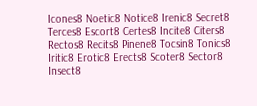Icones8 Noetic8 Notice8 Irenic8 Secret8 Terces8 Escort8 Certes8 Incite8 Citers8 Rectos8 Recits8 Pinene8 Tocsin8 Tonics8 Iritic8 Erotic8 Erects8 Scoter8 Sector8 Insect8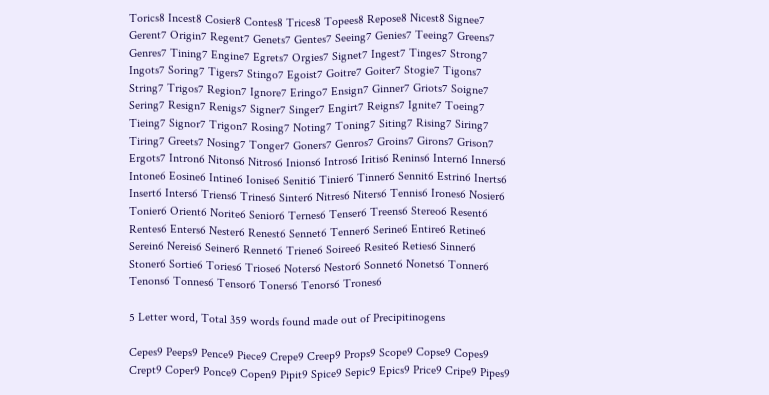Torics8 Incest8 Cosier8 Contes8 Trices8 Topees8 Repose8 Nicest8 Signee7 Gerent7 Origin7 Regent7 Genets7 Gentes7 Seeing7 Genies7 Teeing7 Greens7 Genres7 Tining7 Engine7 Egrets7 Orgies7 Signet7 Ingest7 Tinges7 Strong7 Ingots7 Soring7 Tigers7 Stingo7 Egoist7 Goitre7 Goiter7 Stogie7 Tigons7 String7 Trigos7 Region7 Ignore7 Eringo7 Ensign7 Ginner7 Griots7 Soigne7 Sering7 Resign7 Renigs7 Signer7 Singer7 Engirt7 Reigns7 Ignite7 Toeing7 Tieing7 Signor7 Trigon7 Rosing7 Noting7 Toning7 Siting7 Rising7 Siring7 Tiring7 Greets7 Nosing7 Tonger7 Goners7 Genros7 Groins7 Girons7 Grison7 Ergots7 Intron6 Nitons6 Nitros6 Inions6 Intros6 Iritis6 Renins6 Intern6 Inners6 Intone6 Eosine6 Intine6 Ionise6 Seniti6 Tinier6 Tinner6 Sennit6 Estrin6 Inerts6 Insert6 Inters6 Triens6 Trines6 Sinter6 Nitres6 Niters6 Tennis6 Irones6 Nosier6 Tonier6 Orient6 Norite6 Senior6 Ternes6 Tenser6 Treens6 Stereo6 Resent6 Rentes6 Enters6 Nester6 Renest6 Sennet6 Tenner6 Serine6 Entire6 Retine6 Serein6 Nereis6 Seiner6 Rennet6 Triene6 Soiree6 Resite6 Reties6 Sinner6 Stoner6 Sortie6 Tories6 Triose6 Noters6 Nestor6 Sonnet6 Nonets6 Tonner6 Tenons6 Tonnes6 Tensor6 Toners6 Tenors6 Trones6

5 Letter word, Total 359 words found made out of Precipitinogens

Cepes9 Peeps9 Pence9 Piece9 Crepe9 Creep9 Props9 Scope9 Copse9 Copes9 Crept9 Coper9 Ponce9 Copen9 Pipit9 Spice9 Sepic9 Epics9 Price9 Cripe9 Pipes9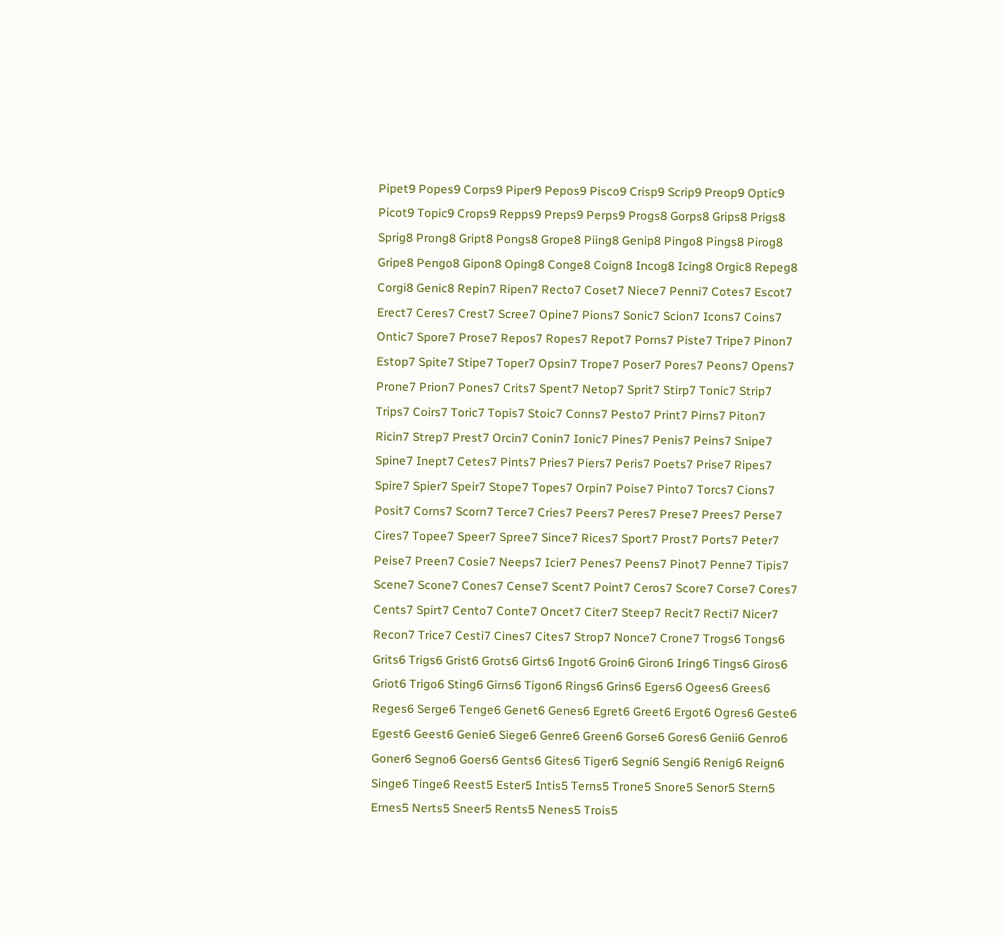Pipet9 Popes9 Corps9 Piper9 Pepos9 Pisco9 Crisp9 Scrip9 Preop9 Optic9 Picot9 Topic9 Crops9 Repps9 Preps9 Perps9 Progs8 Gorps8 Grips8 Prigs8 Sprig8 Prong8 Gript8 Pongs8 Grope8 Piing8 Genip8 Pingo8 Pings8 Pirog8 Gripe8 Pengo8 Gipon8 Oping8 Conge8 Coign8 Incog8 Icing8 Orgic8 Repeg8 Corgi8 Genic8 Repin7 Ripen7 Recto7 Coset7 Niece7 Penni7 Cotes7 Escot7 Erect7 Ceres7 Crest7 Scree7 Opine7 Pions7 Sonic7 Scion7 Icons7 Coins7 Ontic7 Spore7 Prose7 Repos7 Ropes7 Repot7 Porns7 Piste7 Tripe7 Pinon7 Estop7 Spite7 Stipe7 Toper7 Opsin7 Trope7 Poser7 Pores7 Peons7 Opens7 Prone7 Prion7 Pones7 Crits7 Spent7 Netop7 Sprit7 Stirp7 Tonic7 Strip7 Trips7 Coirs7 Toric7 Topis7 Stoic7 Conns7 Pesto7 Print7 Pirns7 Piton7 Ricin7 Strep7 Prest7 Orcin7 Conin7 Ionic7 Pines7 Penis7 Peins7 Snipe7 Spine7 Inept7 Cetes7 Pints7 Pries7 Piers7 Peris7 Poets7 Prise7 Ripes7 Spire7 Spier7 Speir7 Stope7 Topes7 Orpin7 Poise7 Pinto7 Torcs7 Cions7 Posit7 Corns7 Scorn7 Terce7 Cries7 Peers7 Peres7 Prese7 Prees7 Perse7 Cires7 Topee7 Speer7 Spree7 Since7 Rices7 Sport7 Prost7 Ports7 Peter7 Peise7 Preen7 Cosie7 Neeps7 Icier7 Penes7 Peens7 Pinot7 Penne7 Tipis7 Scene7 Scone7 Cones7 Cense7 Scent7 Point7 Ceros7 Score7 Corse7 Cores7 Cents7 Spirt7 Cento7 Conte7 Oncet7 Citer7 Steep7 Recit7 Recti7 Nicer7 Recon7 Trice7 Cesti7 Cines7 Cites7 Strop7 Nonce7 Crone7 Trogs6 Tongs6 Grits6 Trigs6 Grist6 Grots6 Girts6 Ingot6 Groin6 Giron6 Iring6 Tings6 Giros6 Griot6 Trigo6 Sting6 Girns6 Tigon6 Rings6 Grins6 Egers6 Ogees6 Grees6 Reges6 Serge6 Tenge6 Genet6 Genes6 Egret6 Greet6 Ergot6 Ogres6 Geste6 Egest6 Geest6 Genie6 Siege6 Genre6 Green6 Gorse6 Gores6 Genii6 Genro6 Goner6 Segno6 Goers6 Gents6 Gites6 Tiger6 Segni6 Sengi6 Renig6 Reign6 Singe6 Tinge6 Reest5 Ester5 Intis5 Terns5 Trone5 Snore5 Senor5 Stern5 Ernes5 Nerts5 Sneer5 Rents5 Nenes5 Trois5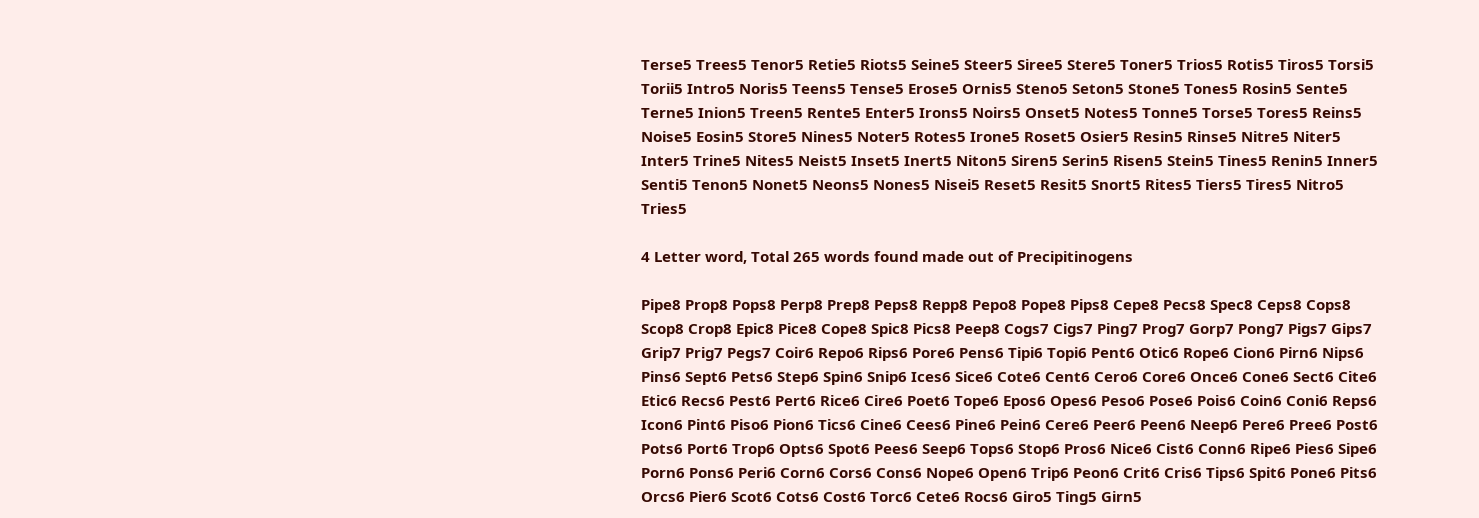Terse5 Trees5 Tenor5 Retie5 Riots5 Seine5 Steer5 Siree5 Stere5 Toner5 Trios5 Rotis5 Tiros5 Torsi5 Torii5 Intro5 Noris5 Teens5 Tense5 Erose5 Ornis5 Steno5 Seton5 Stone5 Tones5 Rosin5 Sente5 Terne5 Inion5 Treen5 Rente5 Enter5 Irons5 Noirs5 Onset5 Notes5 Tonne5 Torse5 Tores5 Reins5 Noise5 Eosin5 Store5 Nines5 Noter5 Rotes5 Irone5 Roset5 Osier5 Resin5 Rinse5 Nitre5 Niter5 Inter5 Trine5 Nites5 Neist5 Inset5 Inert5 Niton5 Siren5 Serin5 Risen5 Stein5 Tines5 Renin5 Inner5 Senti5 Tenon5 Nonet5 Neons5 Nones5 Nisei5 Reset5 Resit5 Snort5 Rites5 Tiers5 Tires5 Nitro5 Tries5

4 Letter word, Total 265 words found made out of Precipitinogens

Pipe8 Prop8 Pops8 Perp8 Prep8 Peps8 Repp8 Pepo8 Pope8 Pips8 Cepe8 Pecs8 Spec8 Ceps8 Cops8 Scop8 Crop8 Epic8 Pice8 Cope8 Spic8 Pics8 Peep8 Cogs7 Cigs7 Ping7 Prog7 Gorp7 Pong7 Pigs7 Gips7 Grip7 Prig7 Pegs7 Coir6 Repo6 Rips6 Pore6 Pens6 Tipi6 Topi6 Pent6 Otic6 Rope6 Cion6 Pirn6 Nips6 Pins6 Sept6 Pets6 Step6 Spin6 Snip6 Ices6 Sice6 Cote6 Cent6 Cero6 Core6 Once6 Cone6 Sect6 Cite6 Etic6 Recs6 Pest6 Pert6 Rice6 Cire6 Poet6 Tope6 Epos6 Opes6 Peso6 Pose6 Pois6 Coin6 Coni6 Reps6 Icon6 Pint6 Piso6 Pion6 Tics6 Cine6 Cees6 Pine6 Pein6 Cere6 Peer6 Peen6 Neep6 Pere6 Pree6 Post6 Pots6 Port6 Trop6 Opts6 Spot6 Pees6 Seep6 Tops6 Stop6 Pros6 Nice6 Cist6 Conn6 Ripe6 Pies6 Sipe6 Porn6 Pons6 Peri6 Corn6 Cors6 Cons6 Nope6 Open6 Trip6 Peon6 Crit6 Cris6 Tips6 Spit6 Pone6 Pits6 Orcs6 Pier6 Scot6 Cots6 Cost6 Torc6 Cete6 Rocs6 Giro5 Ting5 Girn5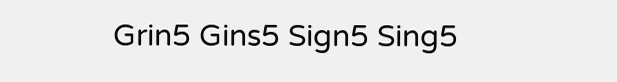Grin5 Gins5 Sign5 Sing5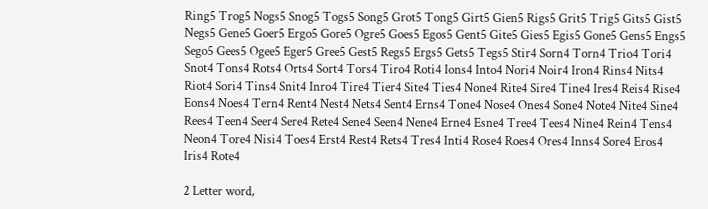Ring5 Trog5 Nogs5 Snog5 Togs5 Song5 Grot5 Tong5 Girt5 Gien5 Rigs5 Grit5 Trig5 Gits5 Gist5 Negs5 Gene5 Goer5 Ergo5 Gore5 Ogre5 Goes5 Egos5 Gent5 Gite5 Gies5 Egis5 Gone5 Gens5 Engs5 Sego5 Gees5 Ogee5 Eger5 Gree5 Gest5 Regs5 Ergs5 Gets5 Tegs5 Stir4 Sorn4 Torn4 Trio4 Tori4 Snot4 Tons4 Rots4 Orts4 Sort4 Tors4 Tiro4 Roti4 Ions4 Into4 Nori4 Noir4 Iron4 Rins4 Nits4 Riot4 Sori4 Tins4 Snit4 Inro4 Tire4 Tier4 Site4 Ties4 None4 Rite4 Sire4 Tine4 Ires4 Reis4 Rise4 Eons4 Noes4 Tern4 Rent4 Nest4 Nets4 Sent4 Erns4 Tone4 Nose4 Ones4 Sone4 Note4 Nite4 Sine4 Rees4 Teen4 Seer4 Sere4 Rete4 Sene4 Seen4 Nene4 Erne4 Esne4 Tree4 Tees4 Nine4 Rein4 Tens4 Neon4 Tore4 Nisi4 Toes4 Erst4 Rest4 Rets4 Tres4 Inti4 Rose4 Roes4 Ores4 Inns4 Sore4 Eros4 Iris4 Rote4

2 Letter word,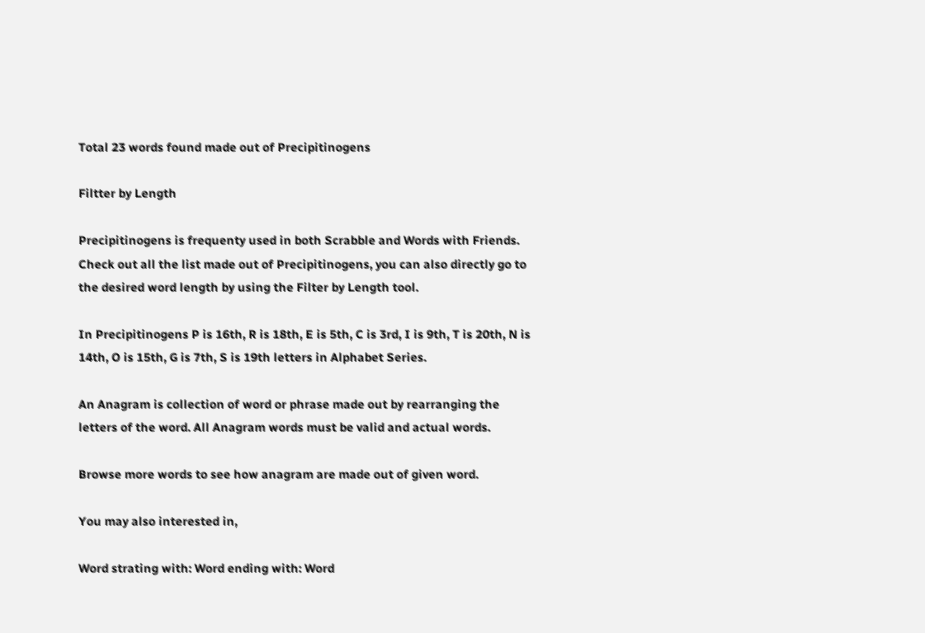Total 23 words found made out of Precipitinogens

Filtter by Length

Precipitinogens is frequenty used in both Scrabble and Words with Friends. Check out all the list made out of Precipitinogens, you can also directly go to the desired word length by using the Filter by Length tool.

In Precipitinogens P is 16th, R is 18th, E is 5th, C is 3rd, I is 9th, T is 20th, N is 14th, O is 15th, G is 7th, S is 19th letters in Alphabet Series.

An Anagram is collection of word or phrase made out by rearranging the letters of the word. All Anagram words must be valid and actual words.

Browse more words to see how anagram are made out of given word.

You may also interested in,

Word strating with: Word ending with: Word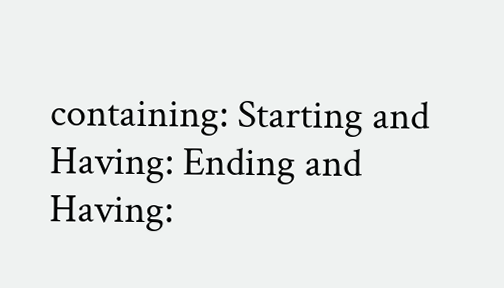containing: Starting and Having: Ending and Having: